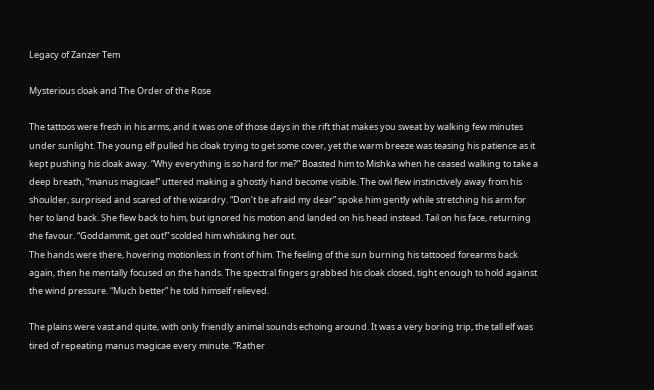Legacy of Zanzer Tem

Mysterious cloak and The Order of the Rose

The tattoos were fresh in his arms, and it was one of those days in the rift that makes you sweat by walking few minutes under sunlight. The young elf pulled his cloak trying to get some cover, yet the warm breeze was teasing his patience as it kept pushing his cloak away. “Why everything is so hard for me?” Boasted him to Mishka when he ceased walking to take a deep breath, “manus magicae!” uttered making a ghostly hand become visible. The owl flew instinctively away from his shoulder, surprised and scared of the wizardry. “Don’t be afraid my dear” spoke him gently while stretching his arm for her to land back. She flew back to him, but ignored his motion and landed on his head instead. Tail on his face, returning the favour. “Goddammit, get out!” scolded him whisking her out.
The hands were there, hovering motionless in front of him. The feeling of the sun burning his tattooed forearms back again, then he mentally focused on the hands. The spectral fingers grabbed his cloak closed, tight enough to hold against the wind pressure. “Much better” he told himself relieved.

The plains were vast and quite, with only friendly animal sounds echoing around. It was a very boring trip, the tall elf was tired of repeating manus magicae every minute. “Rather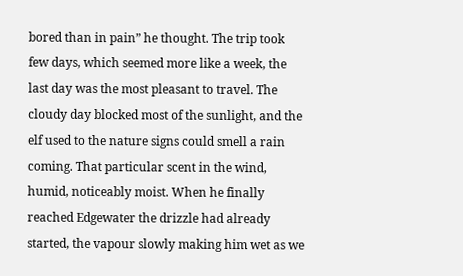bored than in pain” he thought. The trip took few days, which seemed more like a week, the last day was the most pleasant to travel. The cloudy day blocked most of the sunlight, and the elf used to the nature signs could smell a rain coming. That particular scent in the wind, humid, noticeably moist. When he finally reached Edgewater the drizzle had already started, the vapour slowly making him wet as we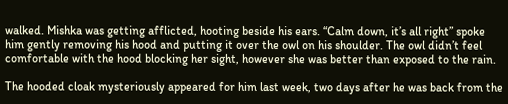walked. Mishka was getting afflicted, hooting beside his ears. “Calm down, it’s all right” spoke him gently removing his hood and putting it over the owl on his shoulder. The owl didn’t feel comfortable with the hood blocking her sight, however she was better than exposed to the rain.

The hooded cloak mysteriously appeared for him last week, two days after he was back from the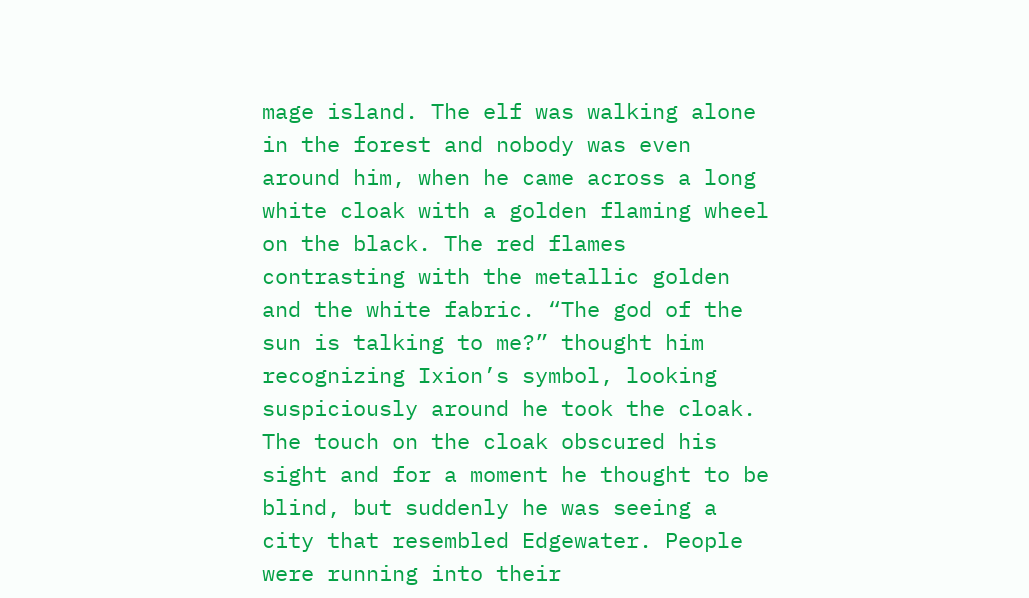mage island. The elf was walking alone in the forest and nobody was even around him, when he came across a long white cloak with a golden flaming wheel on the black. The red flames contrasting with the metallic golden and the white fabric. “The god of the sun is talking to me?” thought him recognizing Ixion’s symbol, looking suspiciously around he took the cloak. The touch on the cloak obscured his sight and for a moment he thought to be blind, but suddenly he was seeing a city that resembled Edgewater. People were running into their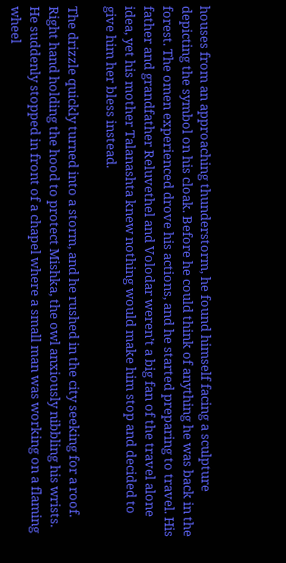houses from an approaching thunderstorm, he found himself facing a sculpture depicting the symbol on his cloak. Before he could think of anything he was back in the forest. The omen experienced drove his actions, and he started preparing to travel. His father and grandfather Reluvethel and Volodar weren’t a big fan of the travel alone idea, yet his mother Talanashta knew nothing would make him stop and decided to give him her bless instead.

The drizzle quickly turned into a storm, and he rushed in the city seeking for a roof. Right hand holding the hood to protect Mishka, the owl anxiously nibbling his wrists. He suddenly stopped in front of a chapel where a small man was working on a flaming wheel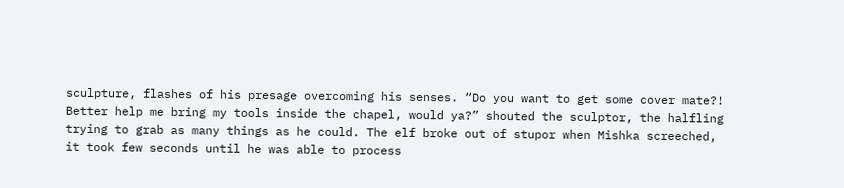sculpture, flashes of his presage overcoming his senses. “Do you want to get some cover mate?! Better help me bring my tools inside the chapel, would ya?” shouted the sculptor, the halfling trying to grab as many things as he could. The elf broke out of stupor when Mishka screeched, it took few seconds until he was able to process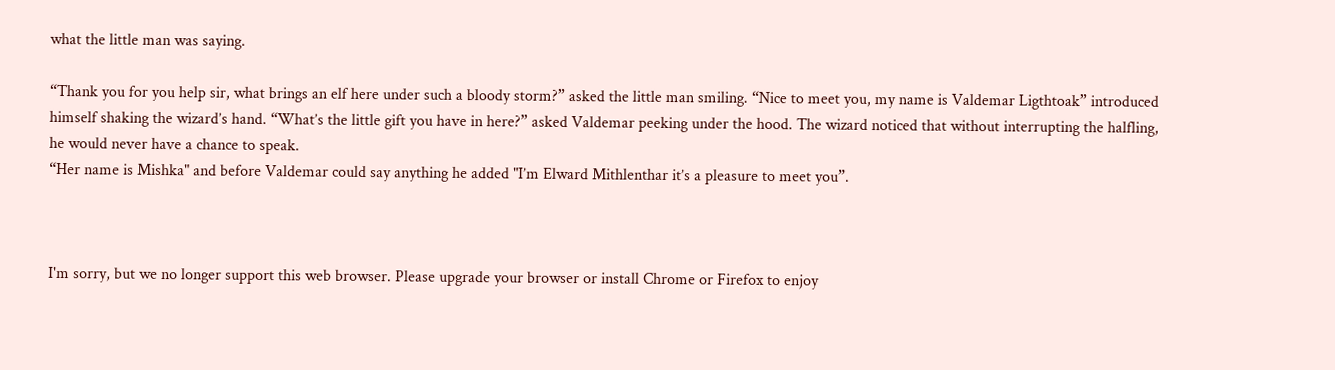what the little man was saying.

“Thank you for you help sir, what brings an elf here under such a bloody storm?” asked the little man smiling. “Nice to meet you, my name is Valdemar Ligthtoak” introduced himself shaking the wizard’s hand. “What’s the little gift you have in here?” asked Valdemar peeking under the hood. The wizard noticed that without interrupting the halfling, he would never have a chance to speak.
“Her name is Mishka" and before Valdemar could say anything he added "I’m Elward Mithlenthar it’s a pleasure to meet you”.



I'm sorry, but we no longer support this web browser. Please upgrade your browser or install Chrome or Firefox to enjoy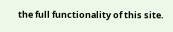the full functionality of this site.